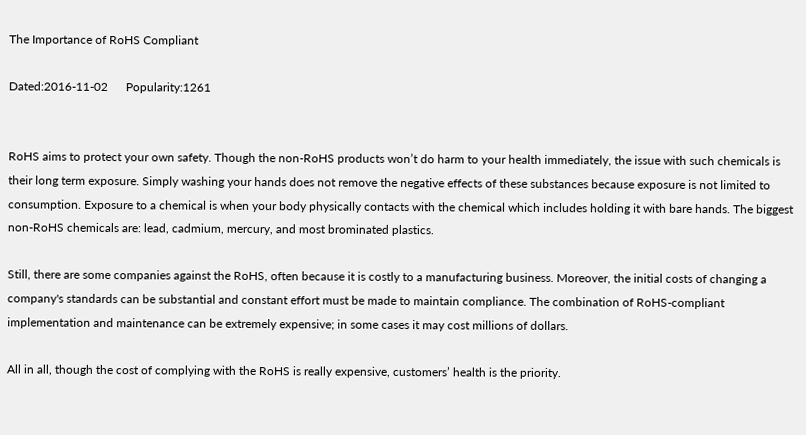The Importance of RoHS Compliant

Dated:2016-11-02      Popularity:1261


RoHS aims to protect your own safety. Though the non-RoHS products won’t do harm to your health immediately, the issue with such chemicals is their long term exposure. Simply washing your hands does not remove the negative effects of these substances because exposure is not limited to consumption. Exposure to a chemical is when your body physically contacts with the chemical which includes holding it with bare hands. The biggest non-RoHS chemicals are: lead, cadmium, mercury, and most brominated plastics.

Still, there are some companies against the RoHS, often because it is costly to a manufacturing business. Moreover, the initial costs of changing a company's standards can be substantial and constant effort must be made to maintain compliance. The combination of RoHS-compliant implementation and maintenance can be extremely expensive; in some cases it may cost millions of dollars.

All in all, though the cost of complying with the RoHS is really expensive, customers’ health is the priority.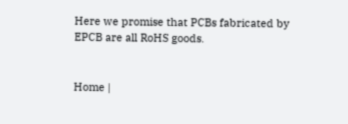Here we promise that PCBs fabricated by EPCB are all RoHS goods.


Home |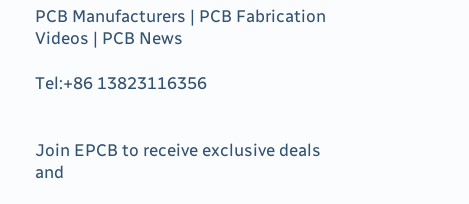PCB Manufacturers | PCB Fabrication Videos | PCB News

Tel:+86 13823116356


Join EPCB to receive exclusive deals and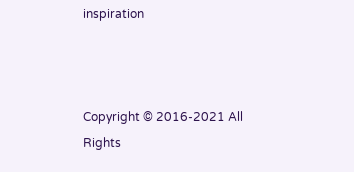inspiration



Copyright © 2016-2021 All Rights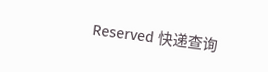Reserved 快递查询